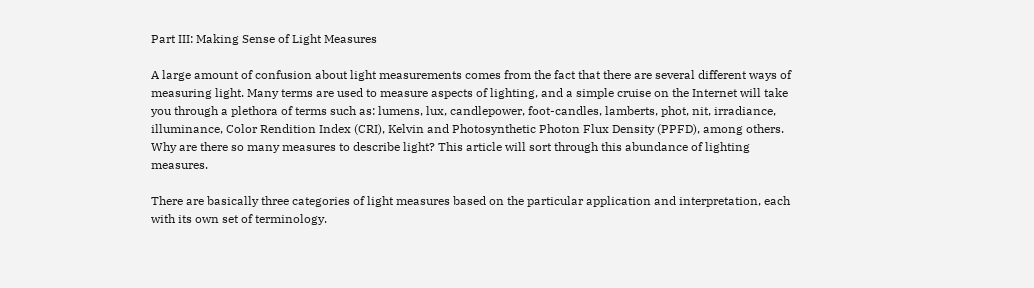Part III: Making Sense of Light Measures

A large amount of confusion about light measurements comes from the fact that there are several different ways of measuring light. Many terms are used to measure aspects of lighting, and a simple cruise on the Internet will take you through a plethora of terms such as: lumens, lux, candlepower, foot-candles, lamberts, phot, nit, irradiance, illuminance, Color Rendition Index (CRI), Kelvin and Photosynthetic Photon Flux Density (PPFD), among others. Why are there so many measures to describe light? This article will sort through this abundance of lighting measures.

There are basically three categories of light measures based on the particular application and interpretation, each with its own set of terminology.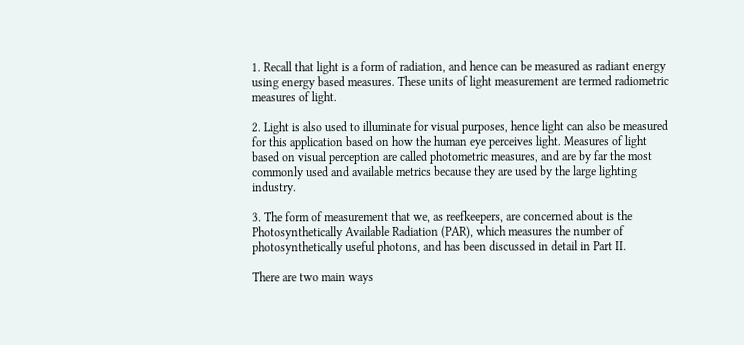1. Recall that light is a form of radiation, and hence can be measured as radiant energy using energy based measures. These units of light measurement are termed radiometric measures of light.

2. Light is also used to illuminate for visual purposes, hence light can also be measured for this application based on how the human eye perceives light. Measures of light based on visual perception are called photometric measures, and are by far the most commonly used and available metrics because they are used by the large lighting industry.

3. The form of measurement that we, as reefkeepers, are concerned about is the Photosynthetically Available Radiation (PAR), which measures the number of photosynthetically useful photons, and has been discussed in detail in Part II.

There are two main ways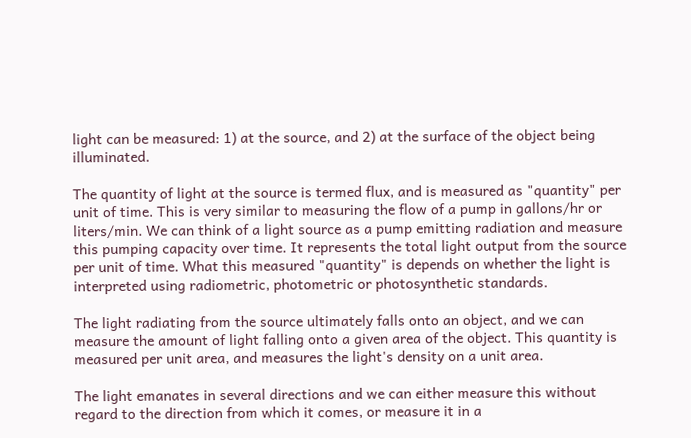light can be measured: 1) at the source, and 2) at the surface of the object being illuminated.

The quantity of light at the source is termed flux, and is measured as "quantity" per unit of time. This is very similar to measuring the flow of a pump in gallons/hr or liters/min. We can think of a light source as a pump emitting radiation and measure this pumping capacity over time. It represents the total light output from the source per unit of time. What this measured "quantity" is depends on whether the light is interpreted using radiometric, photometric or photosynthetic standards.

The light radiating from the source ultimately falls onto an object, and we can measure the amount of light falling onto a given area of the object. This quantity is measured per unit area, and measures the light's density on a unit area.

The light emanates in several directions and we can either measure this without regard to the direction from which it comes, or measure it in a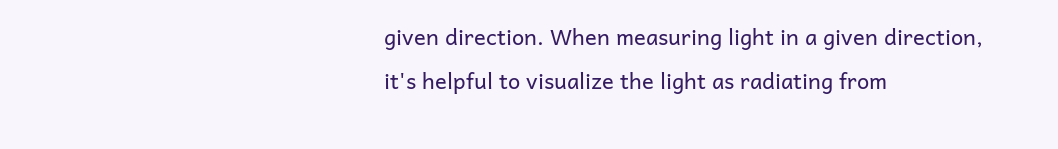given direction. When measuring light in a given direction, it's helpful to visualize the light as radiating from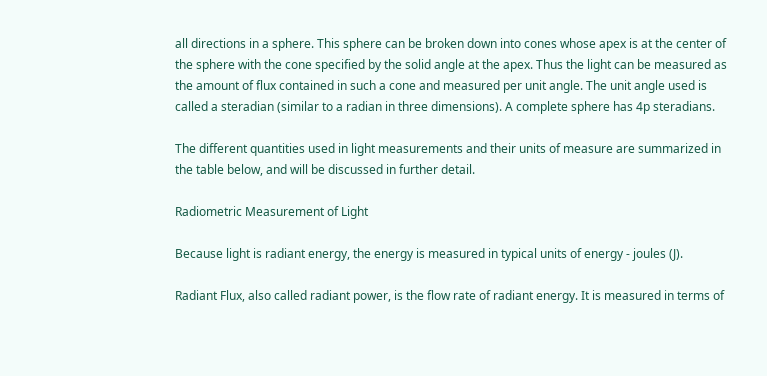all directions in a sphere. This sphere can be broken down into cones whose apex is at the center of the sphere with the cone specified by the solid angle at the apex. Thus the light can be measured as the amount of flux contained in such a cone and measured per unit angle. The unit angle used is called a steradian (similar to a radian in three dimensions). A complete sphere has 4p steradians.

The different quantities used in light measurements and their units of measure are summarized in the table below, and will be discussed in further detail.

Radiometric Measurement of Light

Because light is radiant energy, the energy is measured in typical units of energy - joules (J).

Radiant Flux, also called radiant power, is the flow rate of radiant energy. It is measured in terms of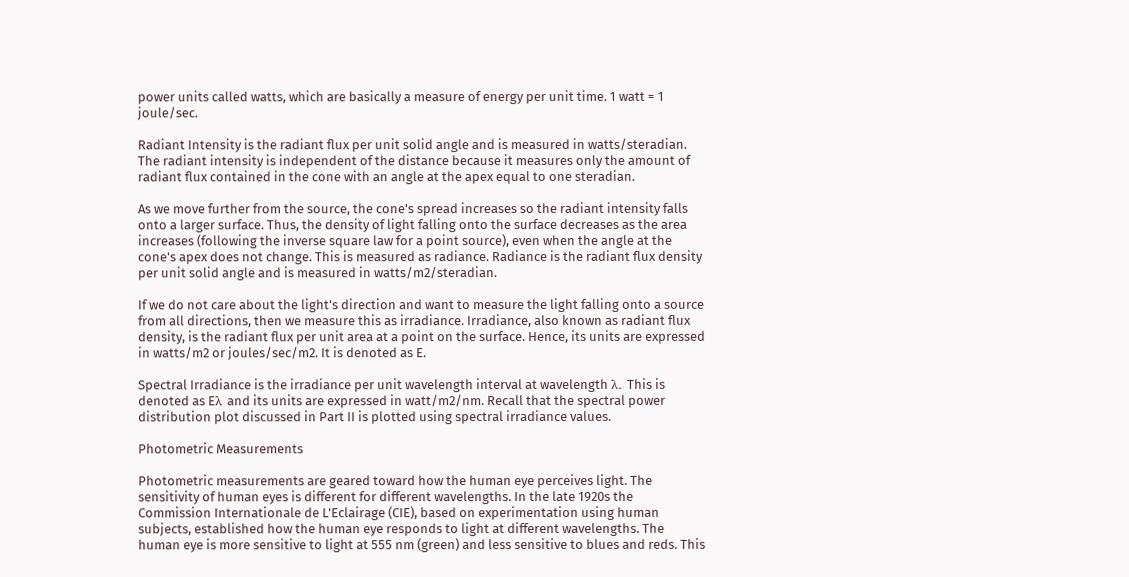power units called watts, which are basically a measure of energy per unit time. 1 watt = 1 joule/sec.

Radiant Intensity is the radiant flux per unit solid angle and is measured in watts/steradian. The radiant intensity is independent of the distance because it measures only the amount of radiant flux contained in the cone with an angle at the apex equal to one steradian.

As we move further from the source, the cone's spread increases so the radiant intensity falls onto a larger surface. Thus, the density of light falling onto the surface decreases as the area increases (following the inverse square law for a point source), even when the angle at the cone's apex does not change. This is measured as radiance. Radiance is the radiant flux density per unit solid angle and is measured in watts/m2/steradian.

If we do not care about the light's direction and want to measure the light falling onto a source from all directions, then we measure this as irradiance. Irradiance, also known as radiant flux density, is the radiant flux per unit area at a point on the surface. Hence, its units are expressed in watts/m2 or joules/sec/m2. It is denoted as E.

Spectral Irradiance is the irradiance per unit wavelength interval at wavelength λ. This is denoted as Eλ and its units are expressed in watt/m2/nm. Recall that the spectral power distribution plot discussed in Part II is plotted using spectral irradiance values.

Photometric Measurements

Photometric measurements are geared toward how the human eye perceives light. The sensitivity of human eyes is different for different wavelengths. In the late 1920s the Commission Internationale de L'Eclairage (CIE), based on experimentation using human subjects, established how the human eye responds to light at different wavelengths. The human eye is more sensitive to light at 555 nm (green) and less sensitive to blues and reds. This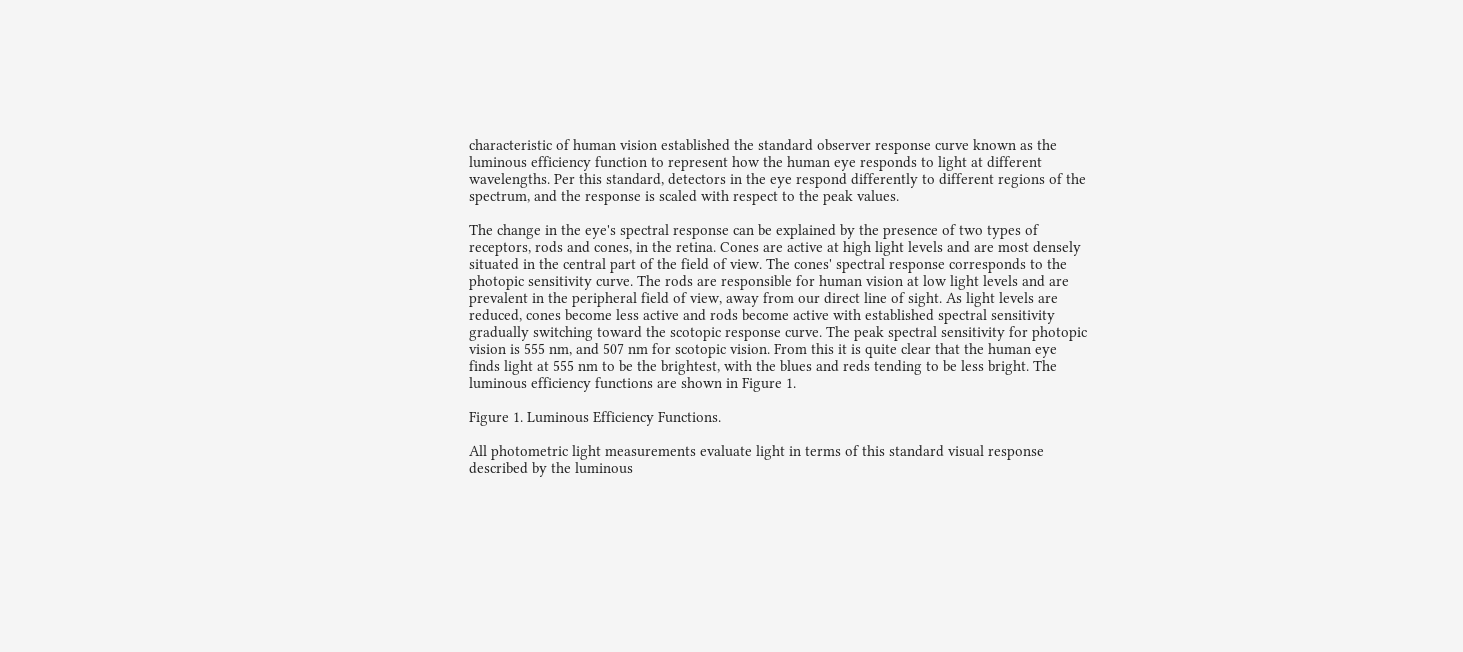characteristic of human vision established the standard observer response curve known as the luminous efficiency function to represent how the human eye responds to light at different wavelengths. Per this standard, detectors in the eye respond differently to different regions of the spectrum, and the response is scaled with respect to the peak values.

The change in the eye's spectral response can be explained by the presence of two types of receptors, rods and cones, in the retina. Cones are active at high light levels and are most densely situated in the central part of the field of view. The cones' spectral response corresponds to the photopic sensitivity curve. The rods are responsible for human vision at low light levels and are prevalent in the peripheral field of view, away from our direct line of sight. As light levels are reduced, cones become less active and rods become active with established spectral sensitivity gradually switching toward the scotopic response curve. The peak spectral sensitivity for photopic vision is 555 nm, and 507 nm for scotopic vision. From this it is quite clear that the human eye finds light at 555 nm to be the brightest, with the blues and reds tending to be less bright. The luminous efficiency functions are shown in Figure 1.

Figure 1. Luminous Efficiency Functions.

All photometric light measurements evaluate light in terms of this standard visual response described by the luminous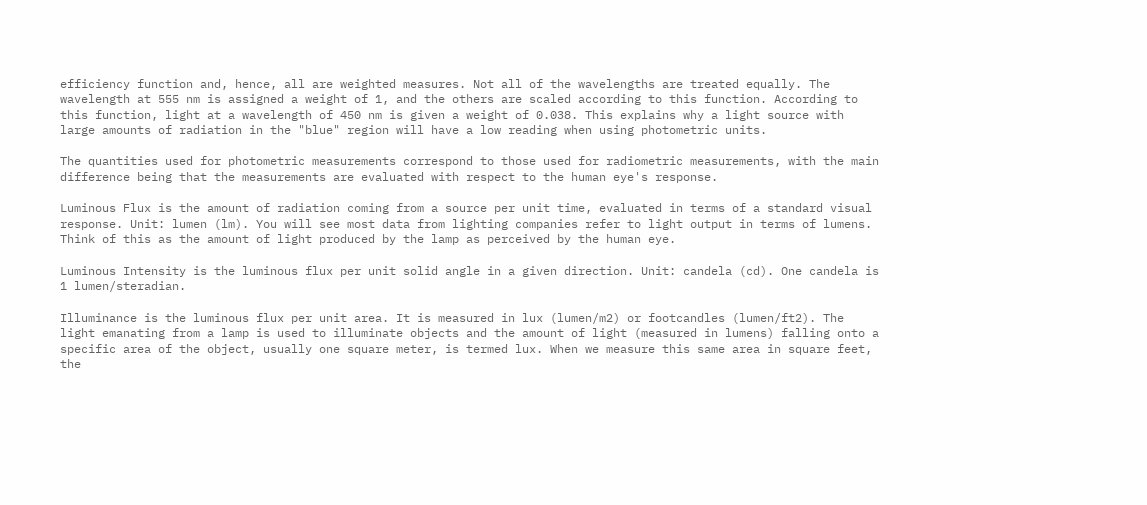efficiency function and, hence, all are weighted measures. Not all of the wavelengths are treated equally. The wavelength at 555 nm is assigned a weight of 1, and the others are scaled according to this function. According to this function, light at a wavelength of 450 nm is given a weight of 0.038. This explains why a light source with large amounts of radiation in the "blue" region will have a low reading when using photometric units.

The quantities used for photometric measurements correspond to those used for radiometric measurements, with the main difference being that the measurements are evaluated with respect to the human eye's response.

Luminous Flux is the amount of radiation coming from a source per unit time, evaluated in terms of a standard visual response. Unit: lumen (lm). You will see most data from lighting companies refer to light output in terms of lumens. Think of this as the amount of light produced by the lamp as perceived by the human eye.

Luminous Intensity is the luminous flux per unit solid angle in a given direction. Unit: candela (cd). One candela is 1 lumen/steradian.

Illuminance is the luminous flux per unit area. It is measured in lux (lumen/m2) or footcandles (lumen/ft2). The light emanating from a lamp is used to illuminate objects and the amount of light (measured in lumens) falling onto a specific area of the object, usually one square meter, is termed lux. When we measure this same area in square feet, the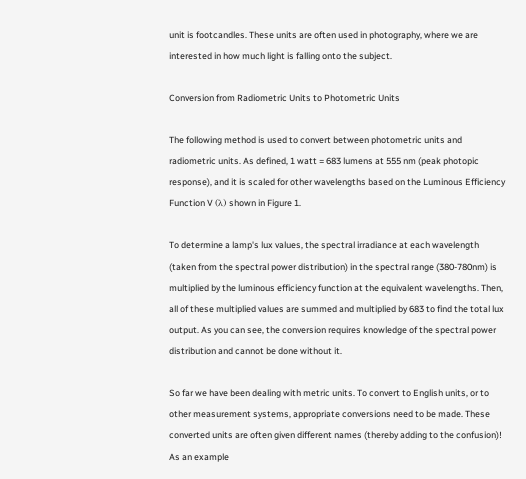unit is footcandles. These units are often used in photography, where we are interested in how much light is falling onto the subject.

Conversion from Radiometric Units to Photometric Units

The following method is used to convert between photometric units and radiometric units. As defined, 1 watt = 683 lumens at 555 nm (peak photopic response), and it is scaled for other wavelengths based on the Luminous Efficiency Function V (λ) shown in Figure 1.

To determine a lamp's lux values, the spectral irradiance at each wavelength (taken from the spectral power distribution) in the spectral range (380-780nm) is multiplied by the luminous efficiency function at the equivalent wavelengths. Then, all of these multiplied values are summed and multiplied by 683 to find the total lux output. As you can see, the conversion requires knowledge of the spectral power distribution and cannot be done without it.

So far we have been dealing with metric units. To convert to English units, or to other measurement systems, appropriate conversions need to be made. These converted units are often given different names (thereby adding to the confusion)! As an example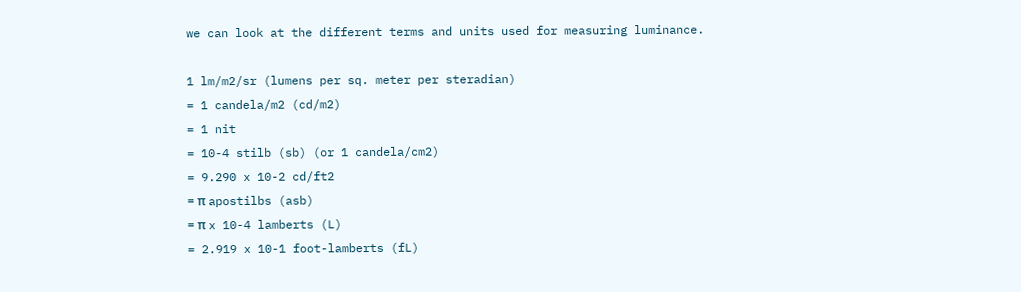we can look at the different terms and units used for measuring luminance.

1 lm/m2/sr (lumens per sq. meter per steradian)
= 1 candela/m2 (cd/m2)
= 1 nit
= 10-4 stilb (sb) (or 1 candela/cm2)
= 9.290 x 10-2 cd/ft2
= π apostilbs (asb)
= π x 10-4 lamberts (L)
= 2.919 x 10-1 foot-lamberts (fL)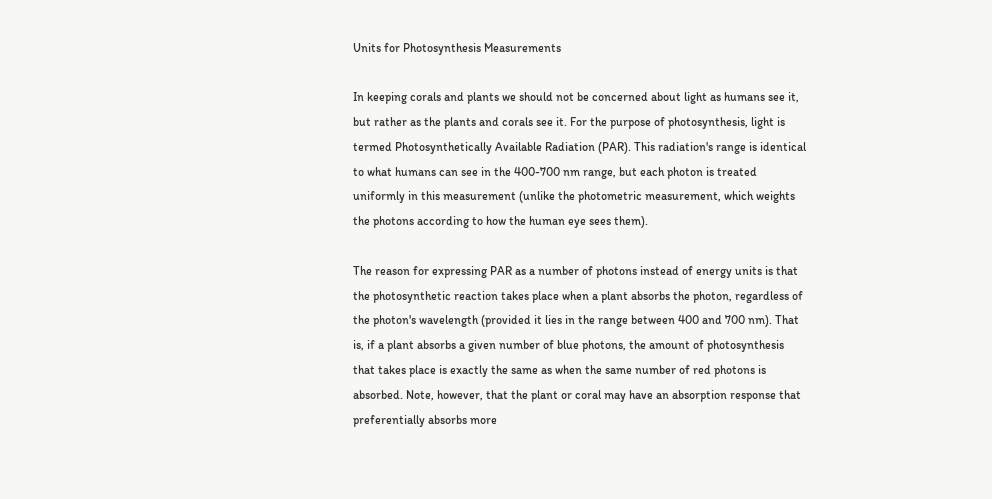Units for Photosynthesis Measurements

In keeping corals and plants we should not be concerned about light as humans see it, but rather as the plants and corals see it. For the purpose of photosynthesis, light is termed Photosynthetically Available Radiation (PAR). This radiation's range is identical to what humans can see in the 400-700 nm range, but each photon is treated uniformly in this measurement (unlike the photometric measurement, which weights the photons according to how the human eye sees them).

The reason for expressing PAR as a number of photons instead of energy units is that the photosynthetic reaction takes place when a plant absorbs the photon, regardless of the photon's wavelength (provided it lies in the range between 400 and 700 nm). That is, if a plant absorbs a given number of blue photons, the amount of photosynthesis that takes place is exactly the same as when the same number of red photons is absorbed. Note, however, that the plant or coral may have an absorption response that preferentially absorbs more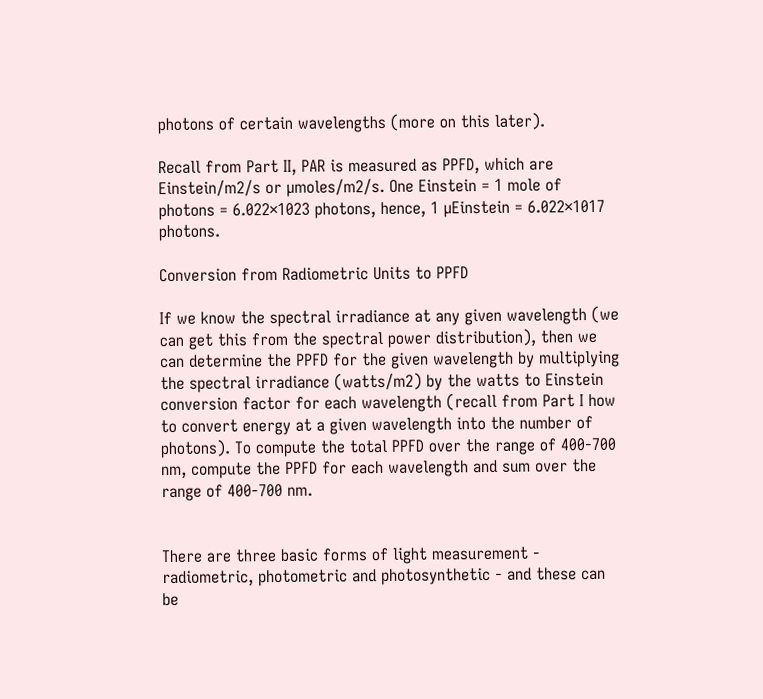photons of certain wavelengths (more on this later).

Recall from Part II, PAR is measured as PPFD, which are Einstein/m2/s or µmoles/m2/s. One Einstein = 1 mole of photons = 6.022×1023 photons, hence, 1 µEinstein = 6.022×1017 photons.

Conversion from Radiometric Units to PPFD

If we know the spectral irradiance at any given wavelength (we can get this from the spectral power distribution), then we can determine the PPFD for the given wavelength by multiplying the spectral irradiance (watts/m2) by the watts to Einstein conversion factor for each wavelength (recall from Part I how to convert energy at a given wavelength into the number of photons). To compute the total PPFD over the range of 400-700 nm, compute the PPFD for each wavelength and sum over the range of 400-700 nm.


There are three basic forms of light measurement - radiometric, photometric and photosynthetic - and these can be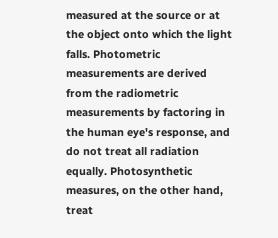measured at the source or at the object onto which the light falls. Photometric measurements are derived from the radiometric measurements by factoring in the human eye's response, and do not treat all radiation equally. Photosynthetic measures, on the other hand, treat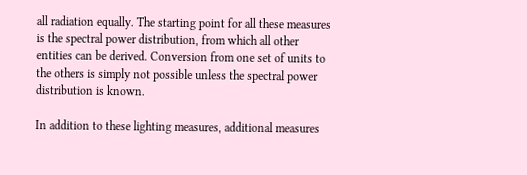all radiation equally. The starting point for all these measures is the spectral power distribution, from which all other entities can be derived. Conversion from one set of units to the others is simply not possible unless the spectral power distribution is known.

In addition to these lighting measures, additional measures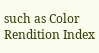such as Color Rendition Index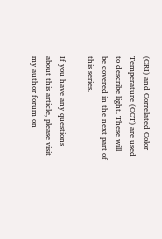(CRI) and Correlated Color Temperature (CCT) are used to describe light. These will be covered in the next part of this series.

If you have any questions about this article, please visit my author forum on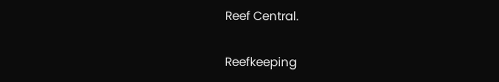Reef Central.

Reefkeeping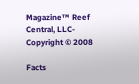Magazine™ Reef Central, LLC-Copyright © 2008

Facts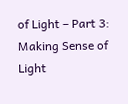of Light – Part 3: Making Sense of Light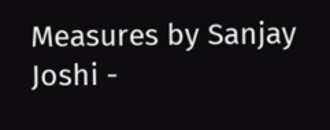Measures by Sanjay Joshi -